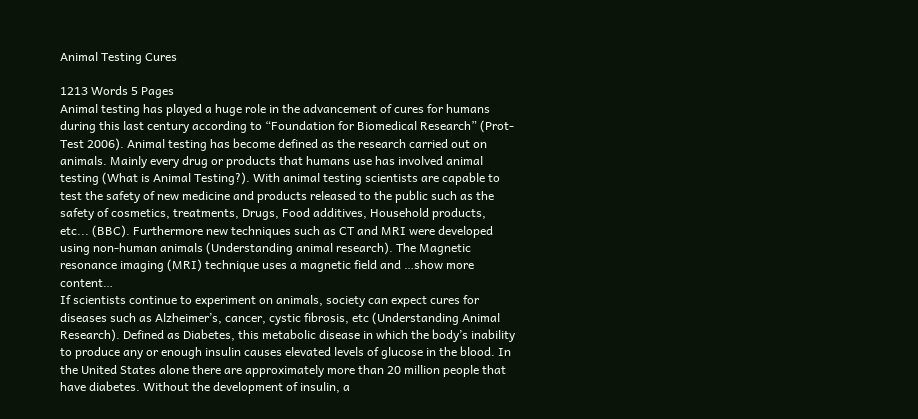Animal Testing Cures

1213 Words 5 Pages
Animal testing has played a huge role in the advancement of cures for humans during this last century according to “Foundation for Biomedical Research” (Prot-Test 2006). Animal testing has become defined as the research carried out on animals. Mainly every drug or products that humans use has involved animal testing (What is Animal Testing?). With animal testing scientists are capable to test the safety of new medicine and products released to the public such as the safety of cosmetics, treatments, Drugs, Food additives, Household products, etc... (BBC). Furthermore new techniques such as CT and MRI were developed using non-human animals (Understanding animal research). The Magnetic resonance imaging (MRI) technique uses a magnetic field and …show more content…
If scientists continue to experiment on animals, society can expect cures for diseases such as Alzheimer’s, cancer, cystic fibrosis, etc (Understanding Animal Research). Defined as Diabetes, this metabolic disease in which the body’s inability to produce any or enough insulin causes elevated levels of glucose in the blood. In the United States alone there are approximately more than 20 million people that have diabetes. Without the development of insulin, a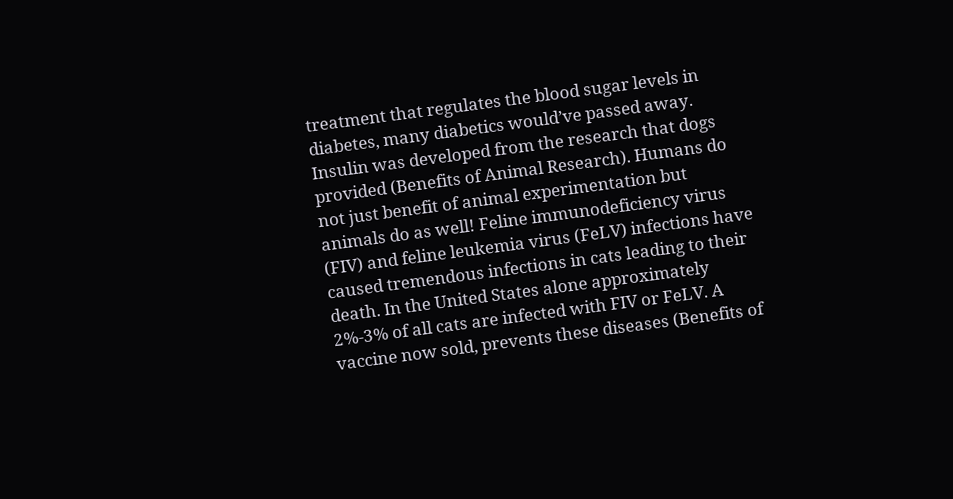treatment that regulates the blood sugar levels in diabetes, many diabetics would’ve passed away. Insulin was developed from the research that dogs provided (Benefits of Animal Research). Humans do not just benefit of animal experimentation but animals do as well! Feline immunodeficiency virus (FIV) and feline leukemia virus (FeLV) infections have caused tremendous infections in cats leading to their death. In the United States alone approximately 2%-3% of all cats are infected with FIV or FeLV. A vaccine now sold, prevents these diseases (Benefits of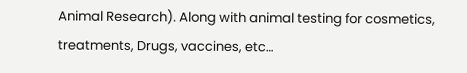Animal Research). Along with animal testing for cosmetics, treatments, Drugs, vaccines, etc…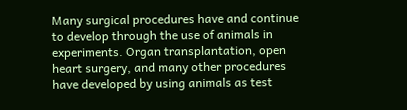Many surgical procedures have and continue to develop through the use of animals in experiments. Organ transplantation, open heart surgery, and many other procedures have developed by using animals as test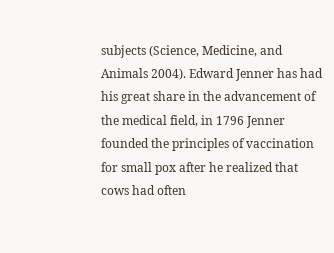subjects (Science, Medicine, and Animals 2004). Edward Jenner has had his great share in the advancement of the medical field, in 1796 Jenner founded the principles of vaccination for small pox after he realized that cows had often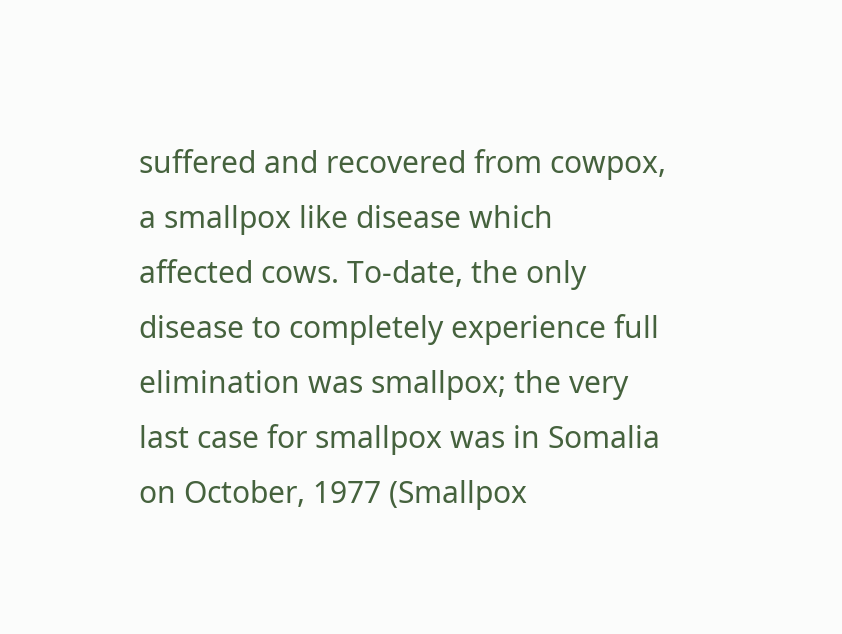suffered and recovered from cowpox, a smallpox like disease which affected cows. To-date, the only disease to completely experience full elimination was smallpox; the very last case for smallpox was in Somalia on October, 1977 (Smallpox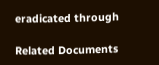eradicated through

Related Documents